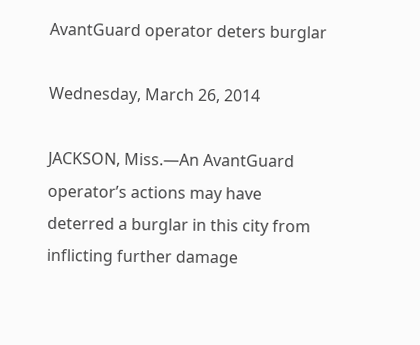AvantGuard operator deters burglar

Wednesday, March 26, 2014

JACKSON, Miss.—An AvantGuard operator’s actions may have deterred a burglar in this city from inflicting further damage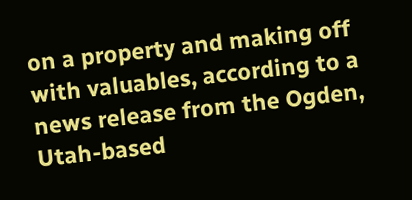on a property and making off with valuables, according to a news release from the Ogden, Utah-based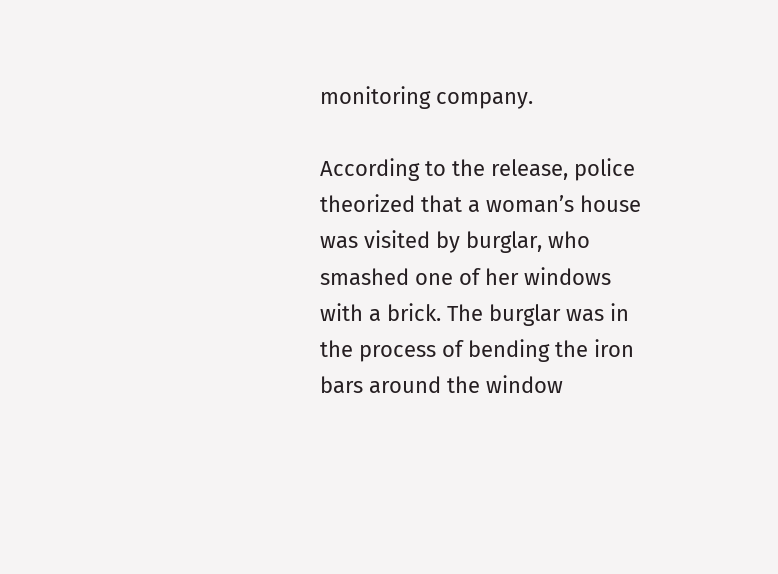monitoring company.

According to the release, police theorized that a woman’s house was visited by burglar, who smashed one of her windows with a brick. The burglar was in the process of bending the iron bars around the window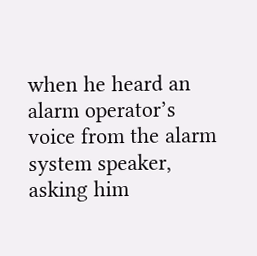when he heard an alarm operator’s voice from the alarm system speaker, asking him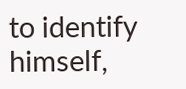to identify himself,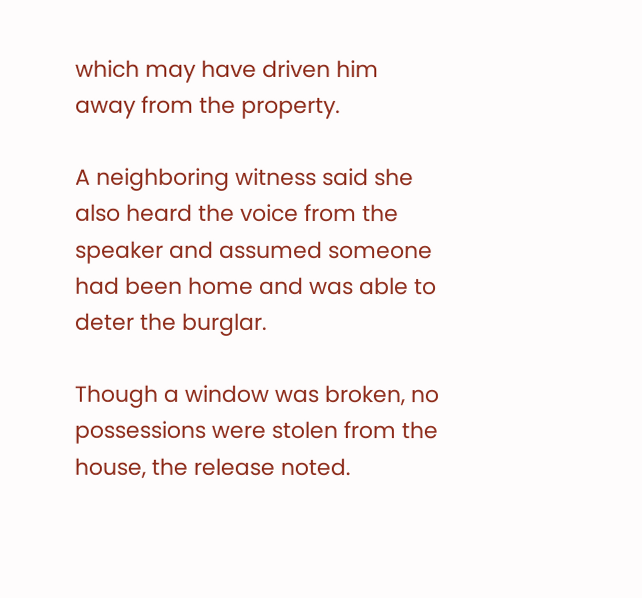which may have driven him away from the property.

A neighboring witness said she also heard the voice from the speaker and assumed someone had been home and was able to deter the burglar.

Though a window was broken, no possessions were stolen from the house, the release noted.